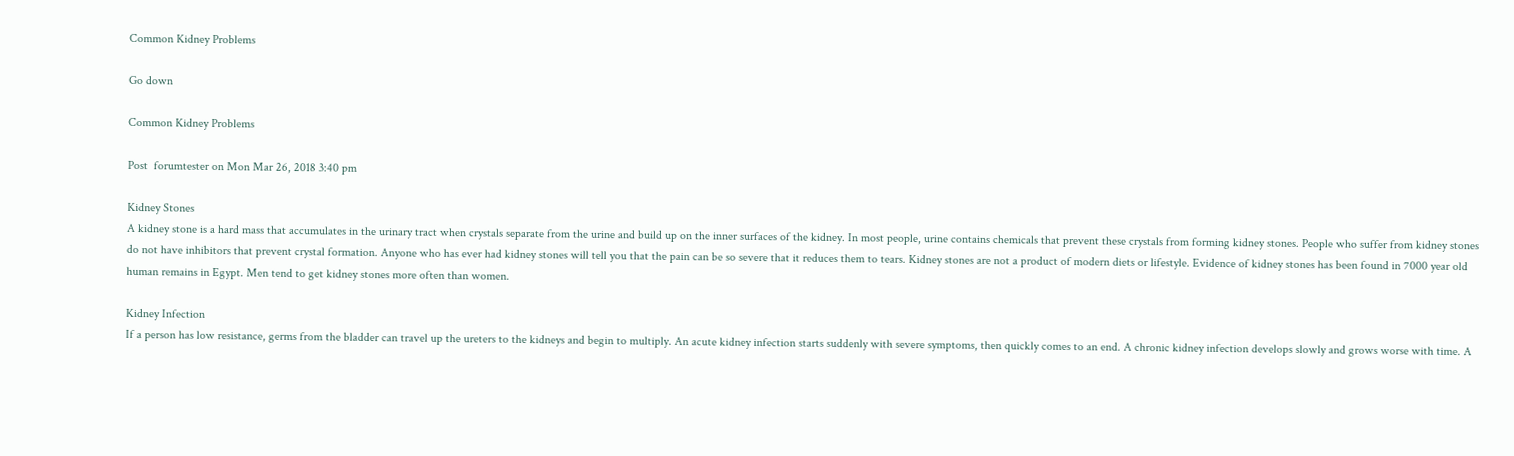Common Kidney Problems

Go down

Common Kidney Problems

Post  forumtester on Mon Mar 26, 2018 3:40 pm

Kidney Stones
A kidney stone is a hard mass that accumulates in the urinary tract when crystals separate from the urine and build up on the inner surfaces of the kidney. In most people, urine contains chemicals that prevent these crystals from forming kidney stones. People who suffer from kidney stones do not have inhibitors that prevent crystal formation. Anyone who has ever had kidney stones will tell you that the pain can be so severe that it reduces them to tears. Kidney stones are not a product of modern diets or lifestyle. Evidence of kidney stones has been found in 7000 year old human remains in Egypt. Men tend to get kidney stones more often than women.

Kidney Infection
If a person has low resistance, germs from the bladder can travel up the ureters to the kidneys and begin to multiply. An acute kidney infection starts suddenly with severe symptoms, then quickly comes to an end. A chronic kidney infection develops slowly and grows worse with time. A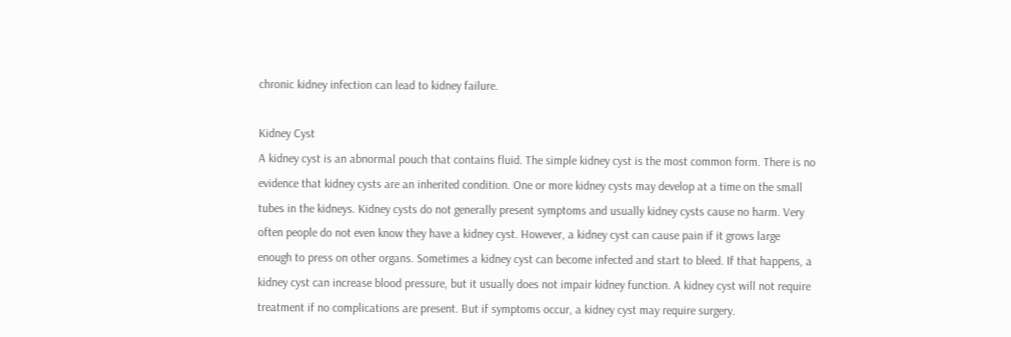chronic kidney infection can lead to kidney failure.

Kidney Cyst
A kidney cyst is an abnormal pouch that contains fluid. The simple kidney cyst is the most common form. There is no evidence that kidney cysts are an inherited condition. One or more kidney cysts may develop at a time on the small tubes in the kidneys. Kidney cysts do not generally present symptoms and usually kidney cysts cause no harm. Very often people do not even know they have a kidney cyst. However, a kidney cyst can cause pain if it grows large enough to press on other organs. Sometimes a kidney cyst can become infected and start to bleed. If that happens, a kidney cyst can increase blood pressure, but it usually does not impair kidney function. A kidney cyst will not require treatment if no complications are present. But if symptoms occur, a kidney cyst may require surgery.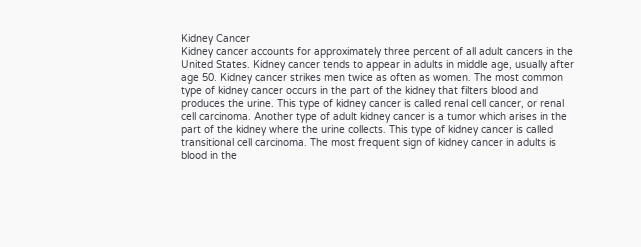Kidney Cancer
Kidney cancer accounts for approximately three percent of all adult cancers in the United States. Kidney cancer tends to appear in adults in middle age, usually after age 50. Kidney cancer strikes men twice as often as women. The most common type of kidney cancer occurs in the part of the kidney that filters blood and produces the urine. This type of kidney cancer is called renal cell cancer, or renal cell carcinoma. Another type of adult kidney cancer is a tumor which arises in the part of the kidney where the urine collects. This type of kidney cancer is called transitional cell carcinoma. The most frequent sign of kidney cancer in adults is blood in the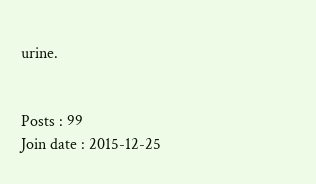urine.


Posts : 99
Join date : 2015-12-25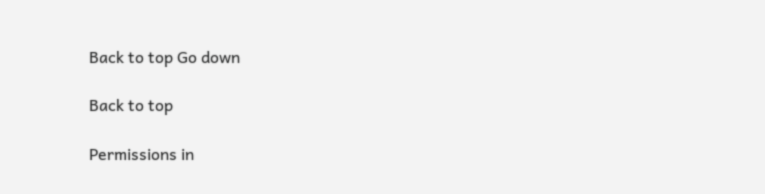Back to top Go down

Back to top

Permissions in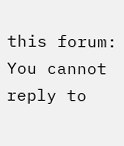this forum:
You cannot reply to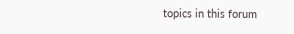topics in this forum